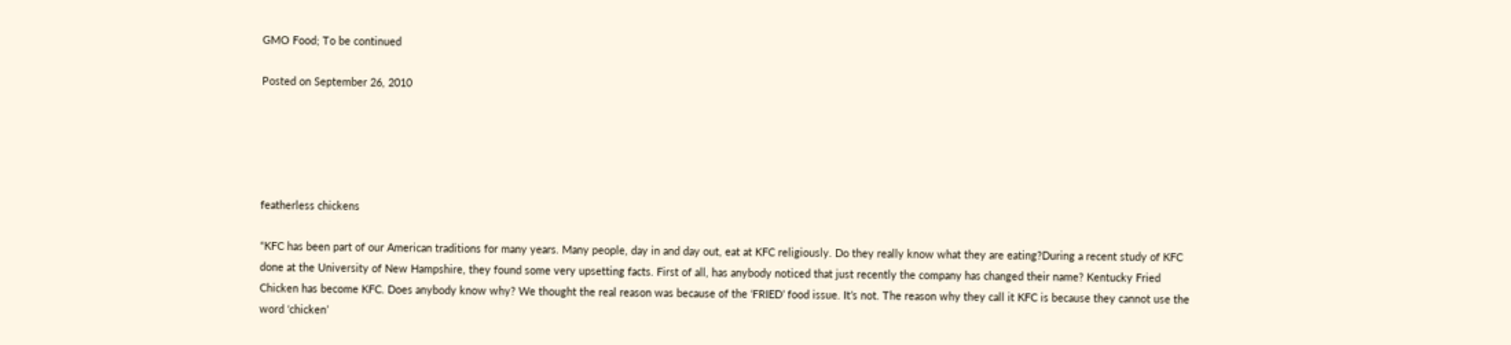GMO Food; To be continued

Posted on September 26, 2010





featherless chickens

“KFC has been part of our American traditions for many years. Many people, day in and day out, eat at KFC religiously. Do they really know what they are eating?During a recent study of KFC done at the University of New Hampshire, they found some very upsetting facts. First of all, has anybody noticed that just recently the company has changed their name? Kentucky Fried Chicken has become KFC. Does anybody know why? We thought the real reason was because of the ‘FRIED’ food issue. It’s not. The reason why they call it KFC is because they cannot use the word ‘chicken’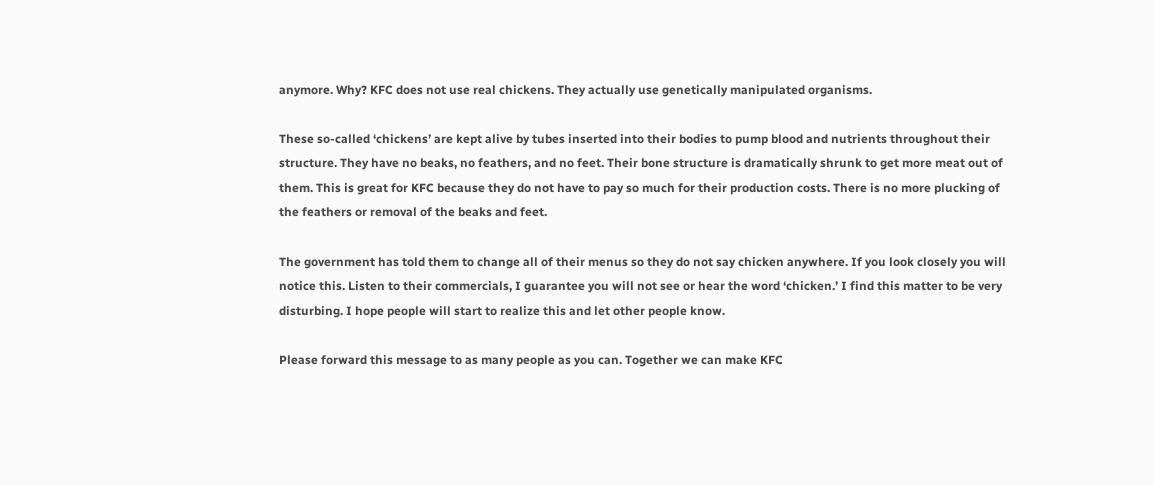anymore. Why? KFC does not use real chickens. They actually use genetically manipulated organisms.

These so-called ‘chickens’ are kept alive by tubes inserted into their bodies to pump blood and nutrients throughout their structure. They have no beaks, no feathers, and no feet. Their bone structure is dramatically shrunk to get more meat out of them. This is great for KFC because they do not have to pay so much for their production costs. There is no more plucking of the feathers or removal of the beaks and feet.

The government has told them to change all of their menus so they do not say chicken anywhere. If you look closely you will notice this. Listen to their commercials, I guarantee you will not see or hear the word ‘chicken.’ I find this matter to be very disturbing. I hope people will start to realize this and let other people know.

Please forward this message to as many people as you can. Together we can make KFC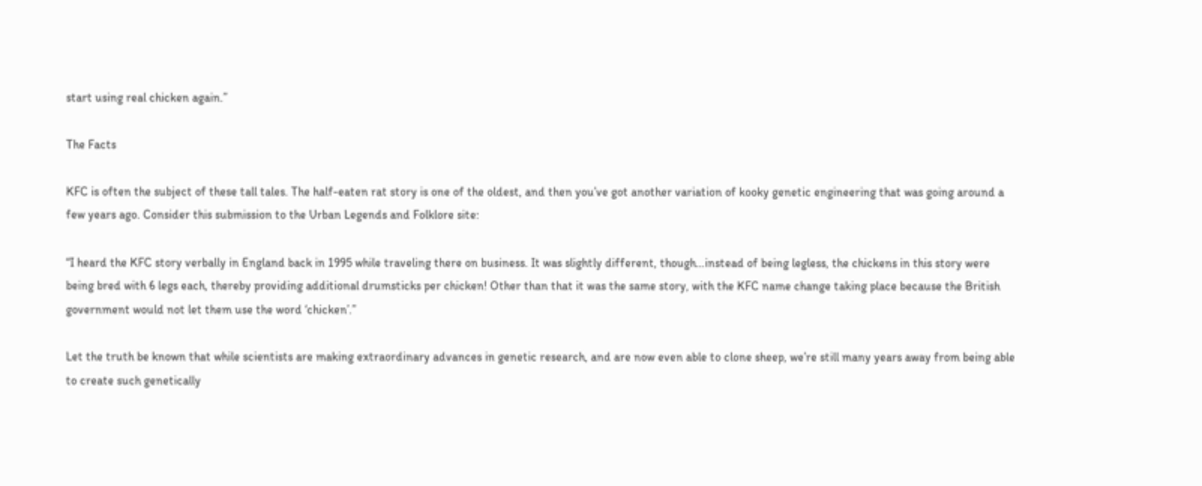start using real chicken again.”

The Facts

KFC is often the subject of these tall tales. The half-eaten rat story is one of the oldest, and then you’ve got another variation of kooky genetic engineering that was going around a few years ago. Consider this submission to the Urban Legends and Folklore site:

“I heard the KFC story verbally in England back in 1995 while traveling there on business. It was slightly different, though…instead of being legless, the chickens in this story were being bred with 6 legs each, thereby providing additional drumsticks per chicken! Other than that it was the same story, with the KFC name change taking place because the British government would not let them use the word ‘chicken’.”

Let the truth be known that while scientists are making extraordinary advances in genetic research, and are now even able to clone sheep, we’re still many years away from being able to create such genetically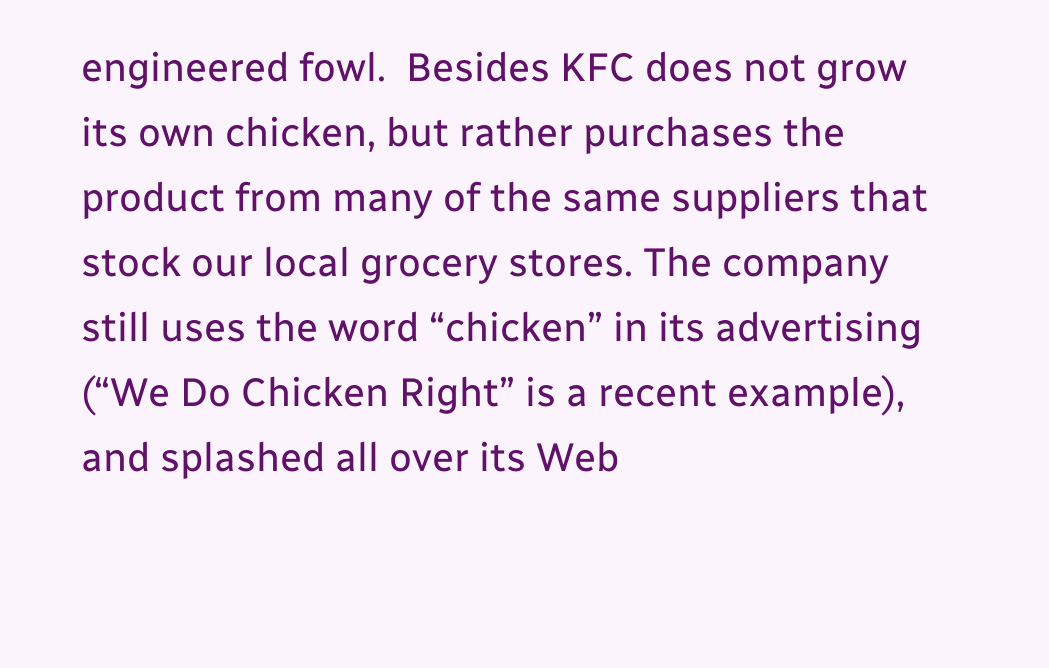engineered fowl.  Besides KFC does not grow its own chicken, but rather purchases the product from many of the same suppliers that stock our local grocery stores. The company still uses the word “chicken” in its advertising (“We Do Chicken Right” is a recent example), and splashed all over its Web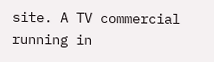site. A TV commercial running in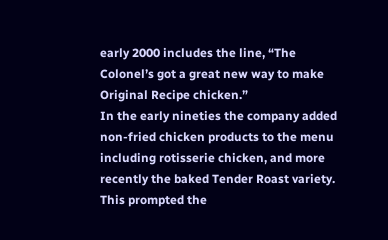early 2000 includes the line, “The Colonel’s got a great new way to make Original Recipe chicken.”
In the early nineties the company added non-fried chicken products to the menu including rotisserie chicken, and more recently the baked Tender Roast variety. This prompted the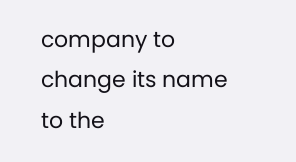company to change its name to the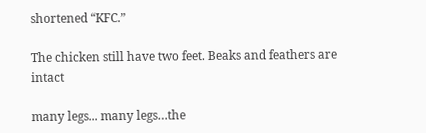shortened “KFC.”

The chicken still have two feet. Beaks and feathers are intact

many legs... many legs…the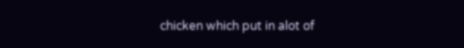chicken which put in alot of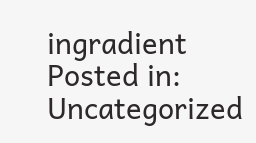ingradient
Posted in: Uncategorized